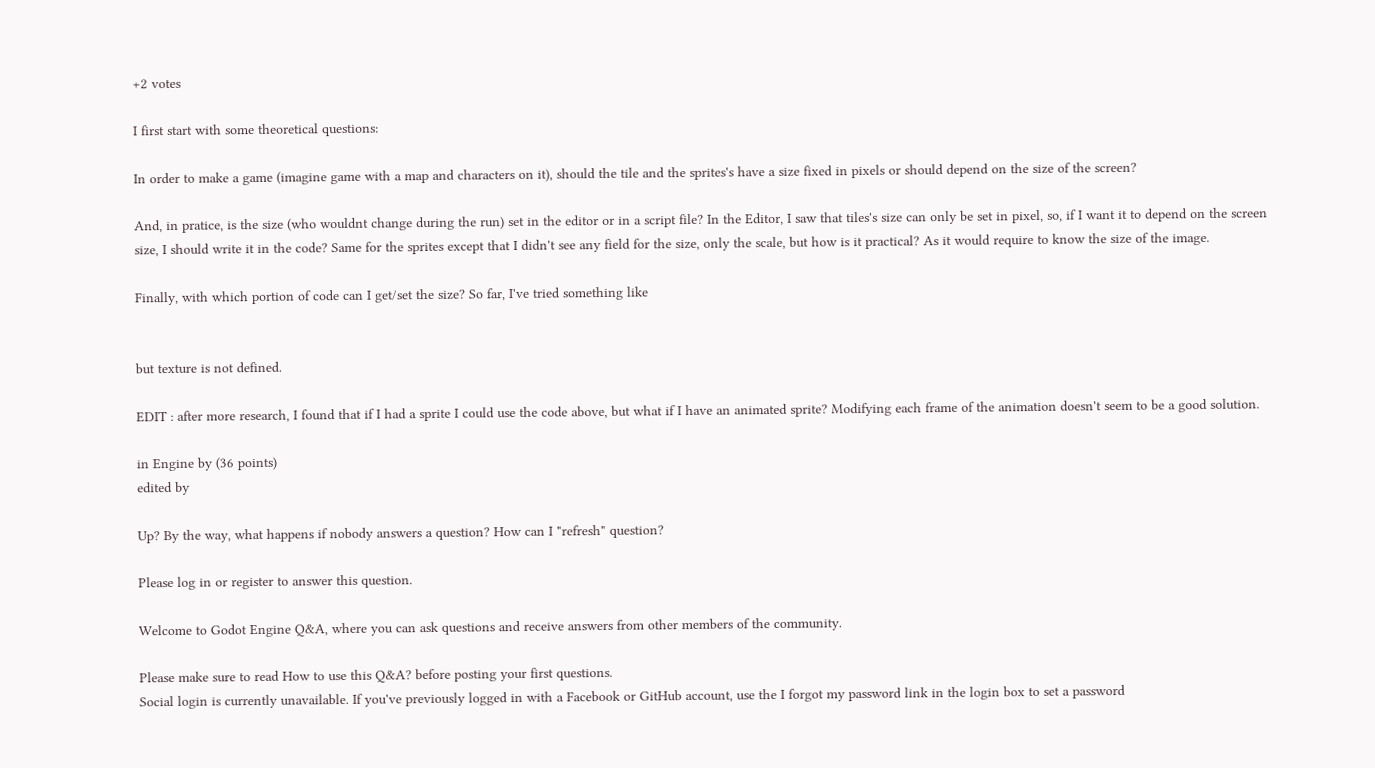+2 votes

I first start with some theoretical questions:

In order to make a game (imagine game with a map and characters on it), should the tile and the sprites's have a size fixed in pixels or should depend on the size of the screen?

And, in pratice, is the size (who wouldnt change during the run) set in the editor or in a script file? In the Editor, I saw that tiles's size can only be set in pixel, so, if I want it to depend on the screen size, I should write it in the code? Same for the sprites except that I didn't see any field for the size, only the scale, but how is it practical? As it would require to know the size of the image.

Finally, with which portion of code can I get/set the size? So far, I've tried something like


but texture is not defined.

EDIT : after more research, I found that if I had a sprite I could use the code above, but what if I have an animated sprite? Modifying each frame of the animation doesn't seem to be a good solution.

in Engine by (36 points)
edited by

Up? By the way, what happens if nobody answers a question? How can I "refresh" question?

Please log in or register to answer this question.

Welcome to Godot Engine Q&A, where you can ask questions and receive answers from other members of the community.

Please make sure to read How to use this Q&A? before posting your first questions.
Social login is currently unavailable. If you've previously logged in with a Facebook or GitHub account, use the I forgot my password link in the login box to set a password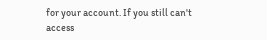for your account. If you still can't access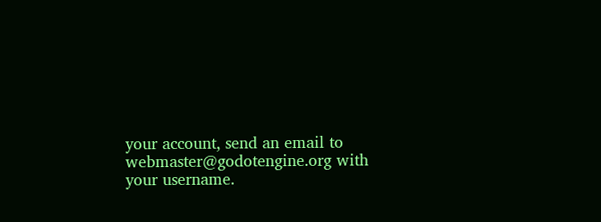your account, send an email to webmaster@godotengine.org with your username.